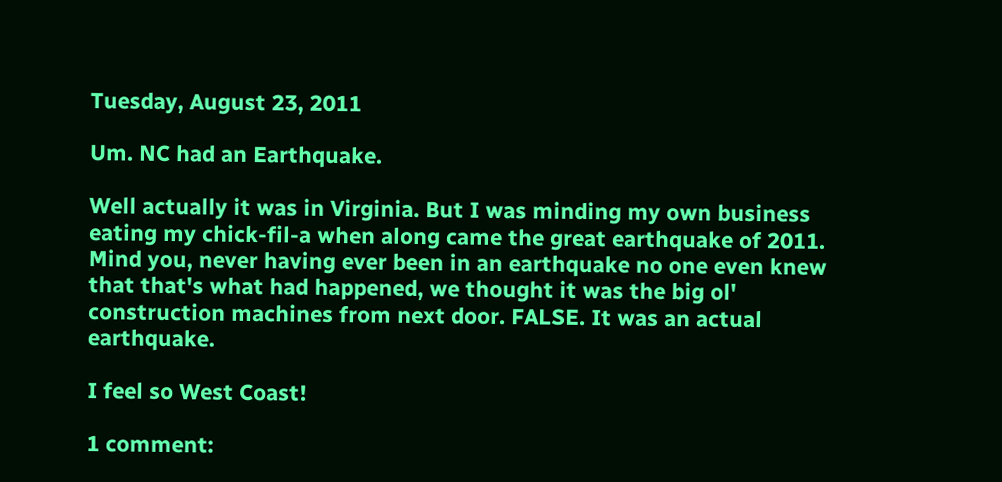Tuesday, August 23, 2011

Um. NC had an Earthquake.

Well actually it was in Virginia. But I was minding my own business eating my chick-fil-a when along came the great earthquake of 2011. Mind you, never having ever been in an earthquake no one even knew that that's what had happened, we thought it was the big ol' construction machines from next door. FALSE. It was an actual earthquake.

I feel so West Coast!

1 comment: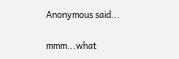Anonymous said...

mmm...what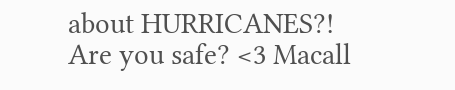about HURRICANES?! Are you safe? <3 Macall